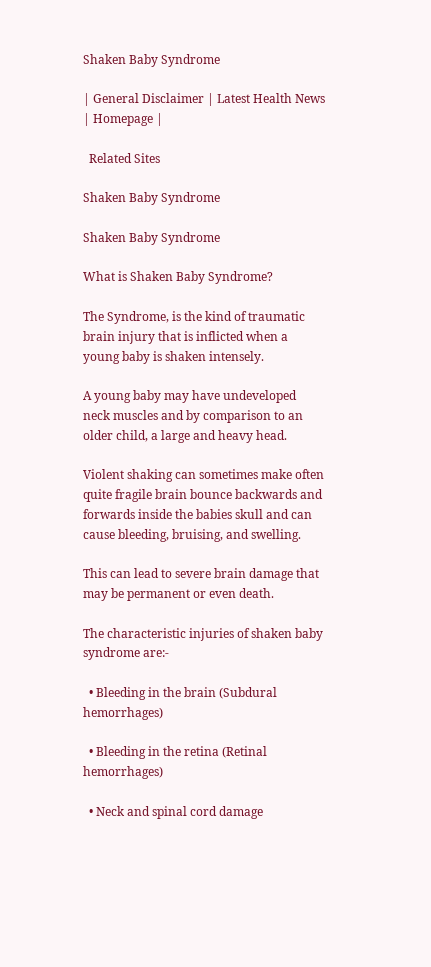Shaken Baby Syndrome

| General Disclaimer | Latest Health News | Homepage |

  Related Sites

Shaken Baby Syndrome

Shaken Baby Syndrome

What is Shaken Baby Syndrome?

The Syndrome, is the kind of traumatic brain injury that is inflicted when a young baby is shaken intensely.

A young baby may have undeveloped neck muscles and by comparison to an older child, a large and heavy head.

Violent shaking can sometimes make often quite fragile brain bounce backwards and forwards inside the babies skull and can cause bleeding, bruising, and swelling.

This can lead to severe brain damage that may be permanent or even death.

The characteristic injuries of shaken baby syndrome are:-

  • Bleeding in the brain (Subdural hemorrhages)

  • Bleeding in the retina (Retinal hemorrhages)

  • Neck and spinal cord damage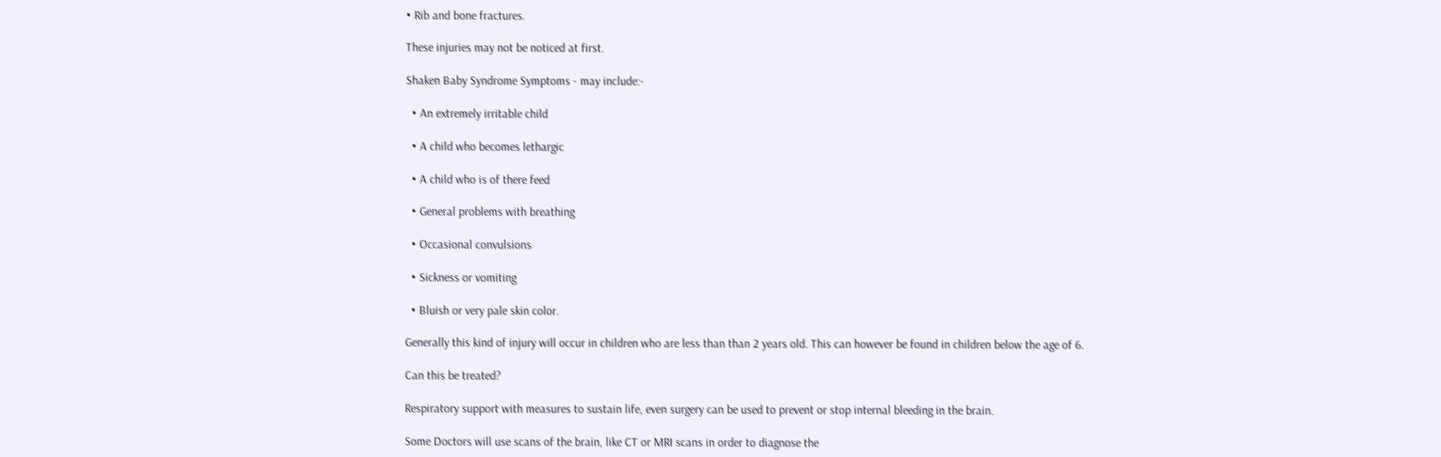• Rib and bone fractures.

These injuries may not be noticed at first.

Shaken Baby Syndrome Symptoms - may include:-

  • An extremely irritable child

  • A child who becomes lethargic

  • A child who is of there feed

  • General problems with breathing

  • Occasional convulsions

  • Sickness or vomiting

  • Bluish or very pale skin color.

Generally this kind of injury will occur in children who are less than than 2 years old. This can however be found in children below the age of 6.

Can this be treated?

Respiratory support with measures to sustain life, even surgery can be used to prevent or stop internal bleeding in the brain.

Some Doctors will use scans of the brain, like CT or MRI scans in order to diagnose the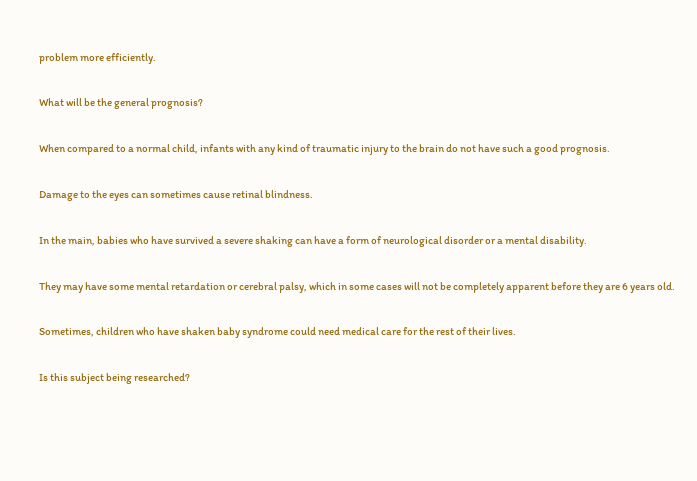problem more efficiently.

What will be the general prognosis?

When compared to a normal child, infants with any kind of traumatic injury to the brain do not have such a good prognosis.

Damage to the eyes can sometimes cause retinal blindness.

In the main, babies who have survived a severe shaking can have a form of neurological disorder or a mental disability.

They may have some mental retardation or cerebral palsy, which in some cases will not be completely apparent before they are 6 years old.

Sometimes, children who have shaken baby syndrome could need medical care for the rest of their lives.

Is this subject being researched?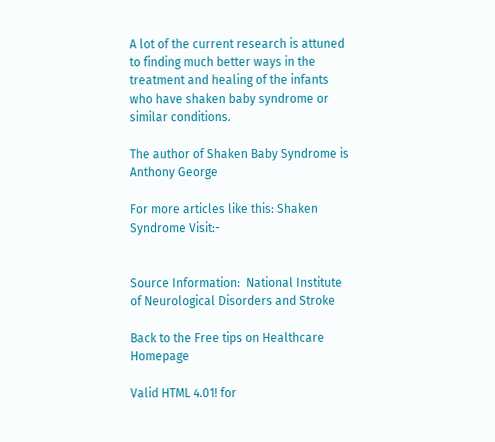A lot of the current research is attuned to finding much better ways in the treatment and healing of the infants who have shaken baby syndrome or similar conditions.

The author of Shaken Baby Syndrome is  Anthony George

For more articles like this: Shaken Syndrome Visit:-


Source Information:  National Institute of Neurological Disorders and Stroke

Back to the Free tips on Healthcare Homepage

Valid HTML 4.01! for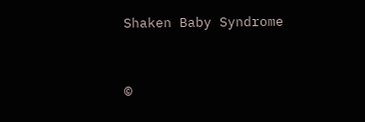Shaken Baby Syndrome


©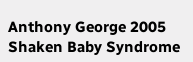Anthony George 2005 Shaken Baby Syndrome